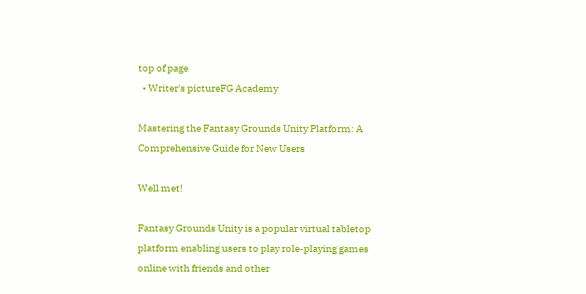top of page
  • Writer's pictureFG Academy

Mastering the Fantasy Grounds Unity Platform: A Comprehensive Guide for New Users

Well met!

Fantasy Grounds Unity is a popular virtual tabletop platform enabling users to play role-playing games online with friends and other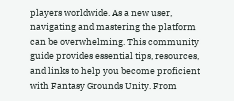players worldwide. As a new user, navigating and mastering the platform can be overwhelming. This community guide provides essential tips, resources, and links to help you become proficient with Fantasy Grounds Unity. From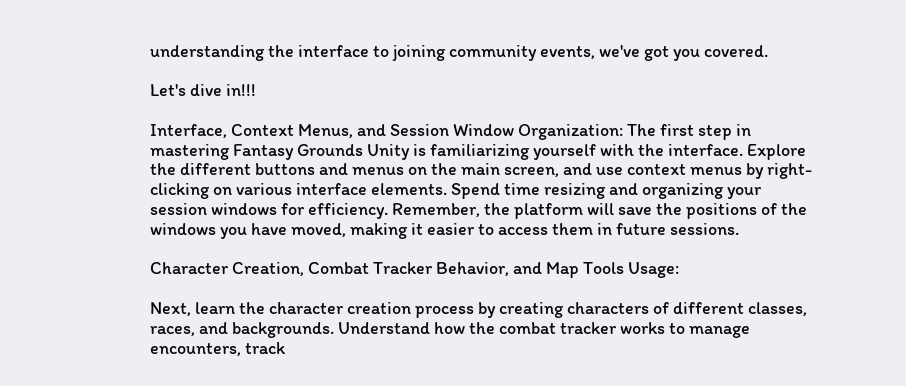understanding the interface to joining community events, we've got you covered.

Let's dive in!!!

Interface, Context Menus, and Session Window Organization: The first step in mastering Fantasy Grounds Unity is familiarizing yourself with the interface. Explore the different buttons and menus on the main screen, and use context menus by right-clicking on various interface elements. Spend time resizing and organizing your session windows for efficiency. Remember, the platform will save the positions of the windows you have moved, making it easier to access them in future sessions.

Character Creation, Combat Tracker Behavior, and Map Tools Usage:

Next, learn the character creation process by creating characters of different classes, races, and backgrounds. Understand how the combat tracker works to manage encounters, track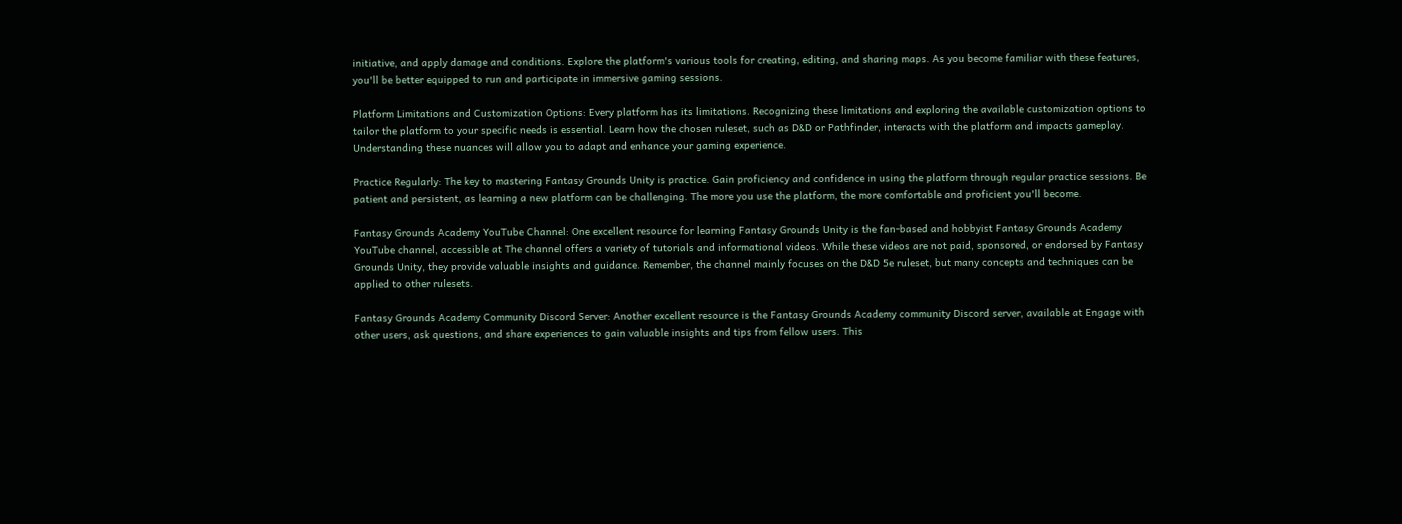initiative, and apply damage and conditions. Explore the platform's various tools for creating, editing, and sharing maps. As you become familiar with these features, you'll be better equipped to run and participate in immersive gaming sessions.

Platform Limitations and Customization Options: Every platform has its limitations. Recognizing these limitations and exploring the available customization options to tailor the platform to your specific needs is essential. Learn how the chosen ruleset, such as D&D or Pathfinder, interacts with the platform and impacts gameplay. Understanding these nuances will allow you to adapt and enhance your gaming experience.

Practice Regularly: The key to mastering Fantasy Grounds Unity is practice. Gain proficiency and confidence in using the platform through regular practice sessions. Be patient and persistent, as learning a new platform can be challenging. The more you use the platform, the more comfortable and proficient you'll become.

Fantasy Grounds Academy YouTube Channel: One excellent resource for learning Fantasy Grounds Unity is the fan-based and hobbyist Fantasy Grounds Academy YouTube channel, accessible at The channel offers a variety of tutorials and informational videos. While these videos are not paid, sponsored, or endorsed by Fantasy Grounds Unity, they provide valuable insights and guidance. Remember, the channel mainly focuses on the D&D 5e ruleset, but many concepts and techniques can be applied to other rulesets.

Fantasy Grounds Academy Community Discord Server: Another excellent resource is the Fantasy Grounds Academy community Discord server, available at Engage with other users, ask questions, and share experiences to gain valuable insights and tips from fellow users. This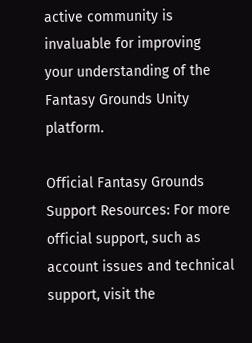active community is invaluable for improving your understanding of the Fantasy Grounds Unity platform.

Official Fantasy Grounds Support Resources: For more official support, such as account issues and technical support, visit the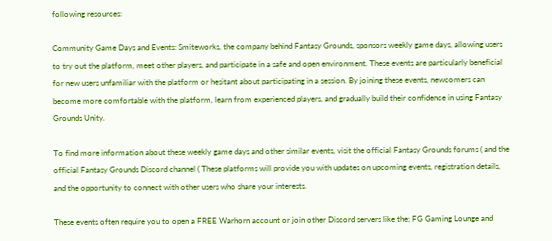following resources:

Community Game Days and Events: Smiteworks, the company behind Fantasy Grounds, sponsors weekly game days, allowing users to try out the platform, meet other players, and participate in a safe and open environment. These events are particularly beneficial for new users unfamiliar with the platform or hesitant about participating in a session. By joining these events, newcomers can become more comfortable with the platform, learn from experienced players, and gradually build their confidence in using Fantasy Grounds Unity.

To find more information about these weekly game days and other similar events, visit the official Fantasy Grounds forums ( and the official Fantasy Grounds Discord channel ( These platforms will provide you with updates on upcoming events, registration details, and the opportunity to connect with other users who share your interests.

These events often require you to open a FREE Warhorn account or join other Discord servers like the; FG Gaming Lounge and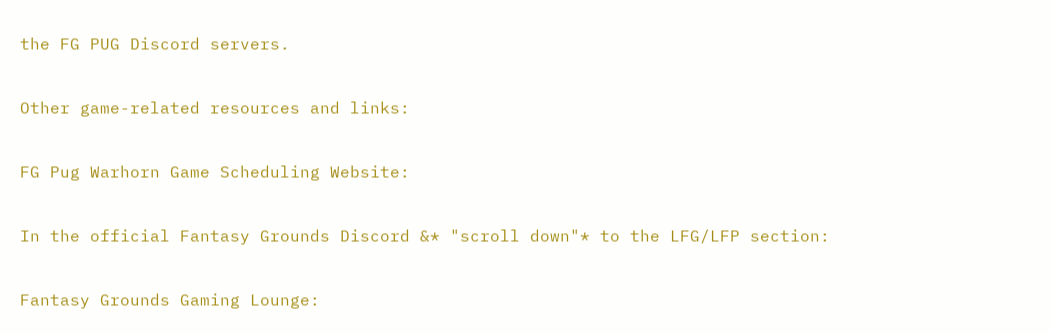the FG PUG Discord servers.

Other game-related resources and links:

FG Pug Warhorn Game Scheduling Website:

In the official Fantasy Grounds Discord &* "scroll down"* to the LFG/LFP section:

Fantasy Grounds Gaming Lounge: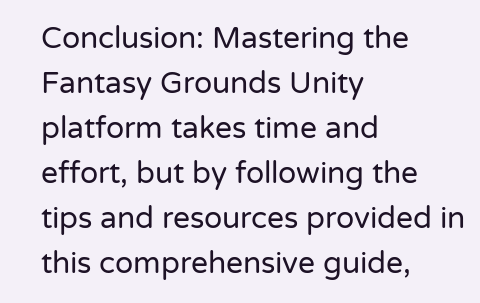Conclusion: Mastering the Fantasy Grounds Unity platform takes time and effort, but by following the tips and resources provided in this comprehensive guide,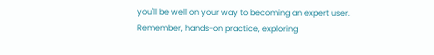you'll be well on your way to becoming an expert user. Remember, hands-on practice, exploring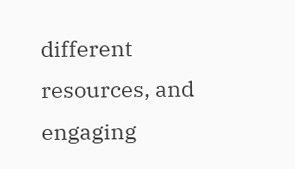different resources, and engaging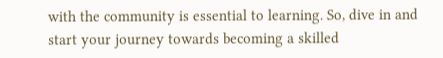with the community is essential to learning. So, dive in and start your journey towards becoming a skilled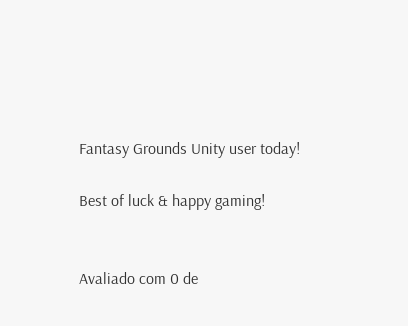Fantasy Grounds Unity user today!

Best of luck & happy gaming!


Avaliado com 0 de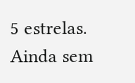5 estrelas.
Ainda sem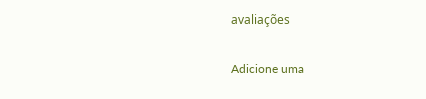avaliações

Adicione uma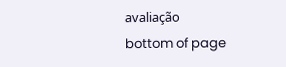avaliação
bottom of page